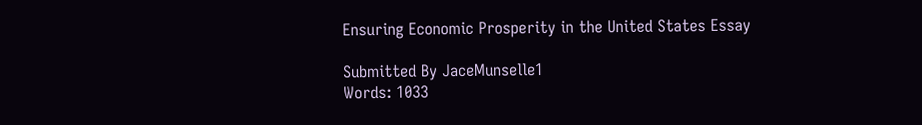Ensuring Economic Prosperity in the United States Essay

Submitted By JaceMunselle1
Words: 1033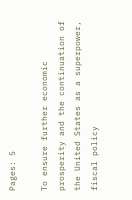Pages: 5

To ensure further economic prosperity and the continuation of the United States as a superpower, fiscal policy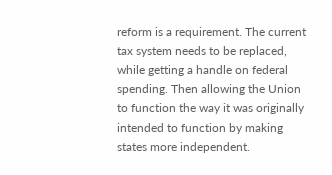reform is a requirement. The current tax system needs to be replaced, while getting a handle on federal spending. Then allowing the Union to function the way it was originally intended to function by making states more independent.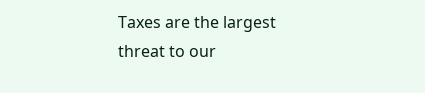Taxes are the largest threat to our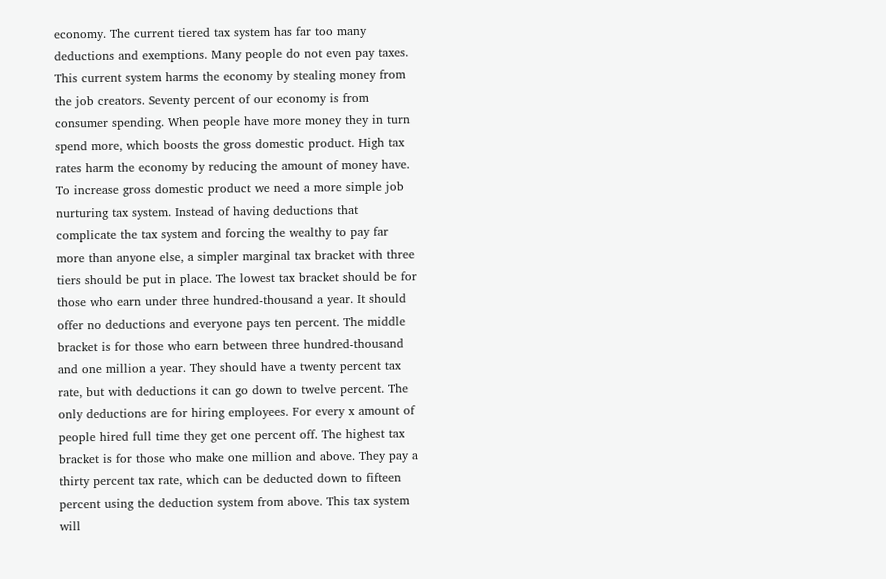economy. The current tiered tax system has far too many deductions and exemptions. Many people do not even pay taxes. This current system harms the economy by stealing money from the job creators. Seventy percent of our economy is from consumer spending. When people have more money they in turn spend more, which boosts the gross domestic product. High tax rates harm the economy by reducing the amount of money have. To increase gross domestic product we need a more simple job nurturing tax system. Instead of having deductions that complicate the tax system and forcing the wealthy to pay far more than anyone else, a simpler marginal tax bracket with three tiers should be put in place. The lowest tax bracket should be for those who earn under three hundred-thousand a year. It should offer no deductions and everyone pays ten percent. The middle bracket is for those who earn between three hundred-thousand and one million a year. They should have a twenty percent tax rate, but with deductions it can go down to twelve percent. The only deductions are for hiring employees. For every x amount of people hired full time they get one percent off. The highest tax bracket is for those who make one million and above. They pay a thirty percent tax rate, which can be deducted down to fifteen percent using the deduction system from above. This tax system will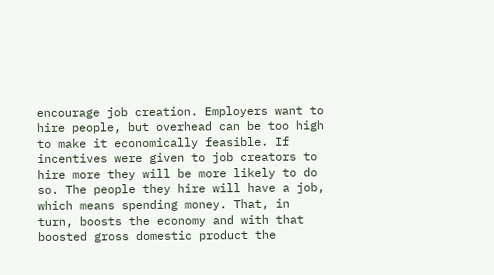encourage job creation. Employers want to hire people, but overhead can be too high to make it economically feasible. If incentives were given to job creators to hire more they will be more likely to do so. The people they hire will have a job, which means spending money. That, in turn, boosts the economy and with that boosted gross domestic product the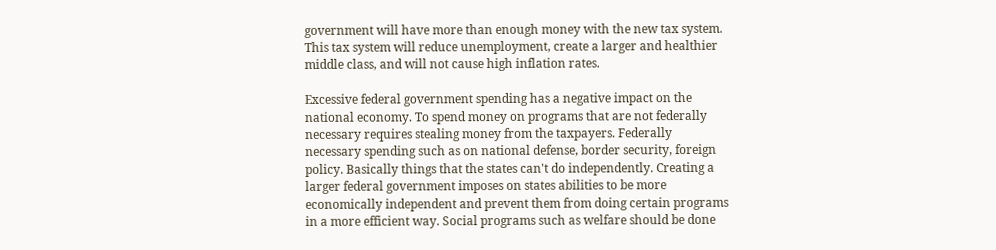government will have more than enough money with the new tax system. This tax system will reduce unemployment, create a larger and healthier middle class, and will not cause high inflation rates.

Excessive federal government spending has a negative impact on the national economy. To spend money on programs that are not federally necessary requires stealing money from the taxpayers. Federally necessary spending such as on national defense, border security, foreign policy. Basically things that the states can't do independently. Creating a larger federal government imposes on states abilities to be more economically independent and prevent them from doing certain programs in a more efficient way. Social programs such as welfare should be done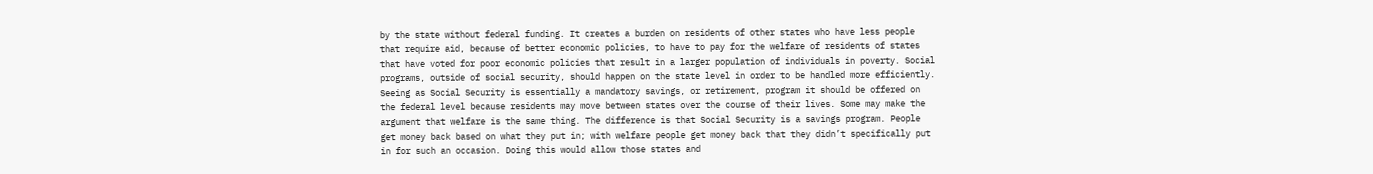by the state without federal funding. It creates a burden on residents of other states who have less people that require aid, because of better economic policies, to have to pay for the welfare of residents of states that have voted for poor economic policies that result in a larger population of individuals in poverty. Social programs, outside of social security, should happen on the state level in order to be handled more efficiently. Seeing as Social Security is essentially a mandatory savings, or retirement, program it should be offered on the federal level because residents may move between states over the course of their lives. Some may make the argument that welfare is the same thing. The difference is that Social Security is a savings program. People get money back based on what they put in; with welfare people get money back that they didn’t specifically put in for such an occasion. Doing this would allow those states and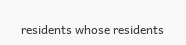residents whose residents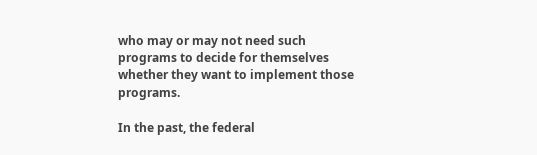who may or may not need such programs to decide for themselves whether they want to implement those programs.

In the past, the federal